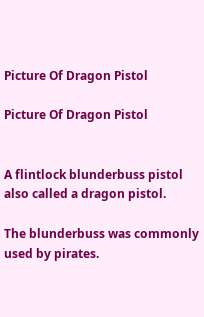Picture Of Dragon Pistol

Picture Of Dragon Pistol


A flintlock blunderbuss pistol also called a dragon pistol.

The blunderbuss was commonly used by pirates.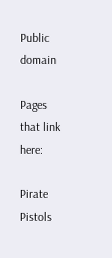Public domain

Pages that link here:

Pirate Pistols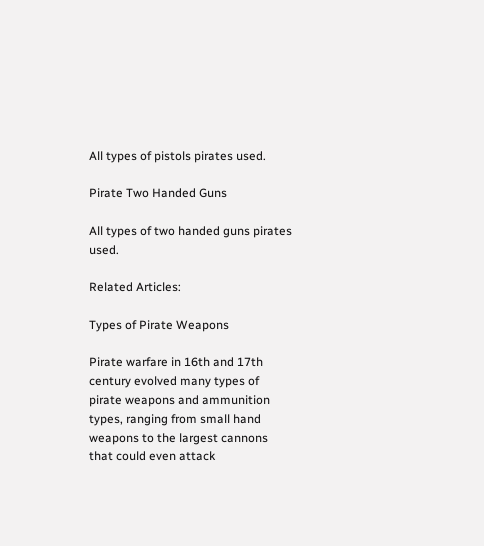All types of pistols pirates used.

Pirate Two Handed Guns

All types of two handed guns pirates used.

Related Articles:

Types of Pirate Weapons

Pirate warfare in 16th and 17th century evolved many types of pirate weapons and ammunition types, ranging from small hand weapons to the largest cannons that could even attack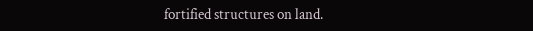fortified structures on land.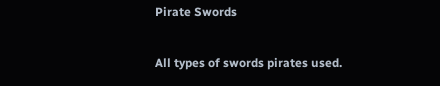Pirate Swords

All types of swords pirates used.